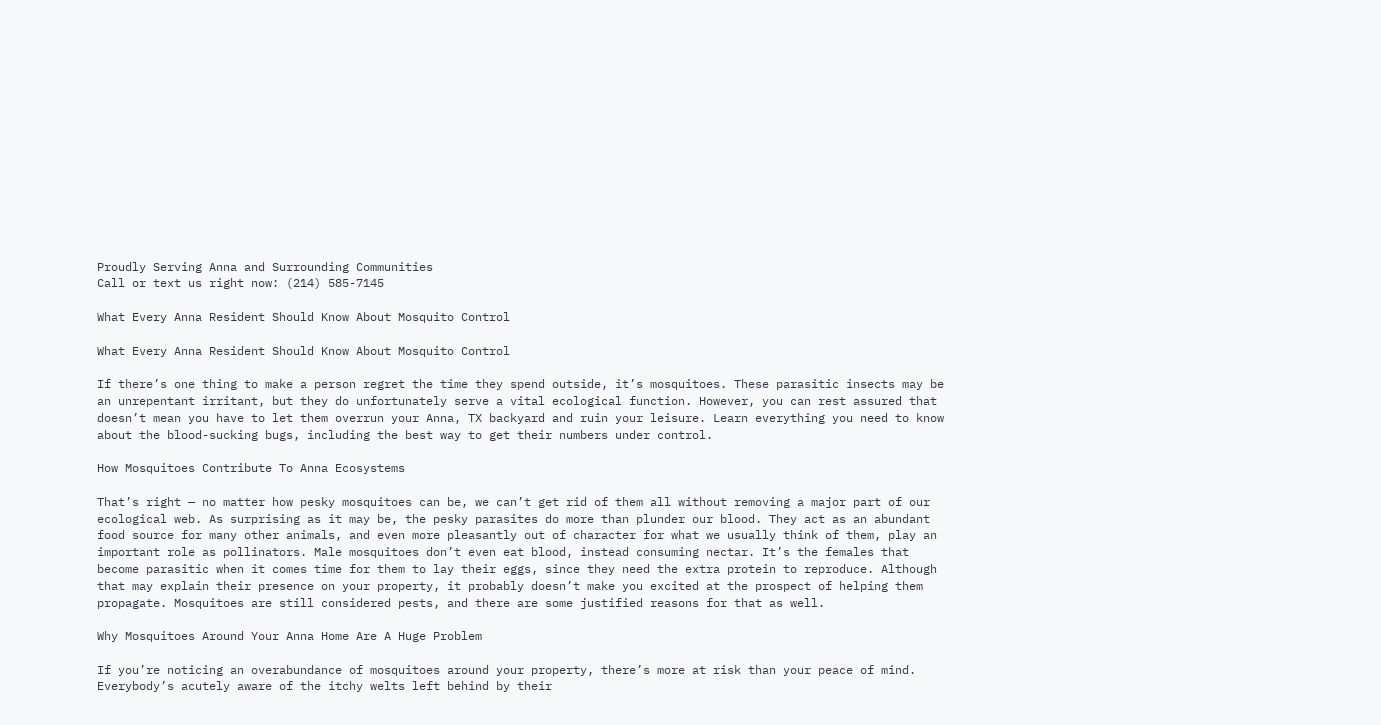Proudly Serving Anna and Surrounding Communities
Call or text us right now: (214) 585-7145

What Every Anna Resident Should Know About Mosquito Control

What Every Anna Resident Should Know About Mosquito Control

If there’s one thing to make a person regret the time they spend outside, it’s mosquitoes. These parasitic insects may be an unrepentant irritant, but they do unfortunately serve a vital ecological function. However, you can rest assured that doesn’t mean you have to let them overrun your Anna, TX backyard and ruin your leisure. Learn everything you need to know about the blood-sucking bugs, including the best way to get their numbers under control.

How Mosquitoes Contribute To Anna Ecosystems

That’s right — no matter how pesky mosquitoes can be, we can’t get rid of them all without removing a major part of our ecological web. As surprising as it may be, the pesky parasites do more than plunder our blood. They act as an abundant food source for many other animals, and even more pleasantly out of character for what we usually think of them, play an important role as pollinators. Male mosquitoes don’t even eat blood, instead consuming nectar. It’s the females that become parasitic when it comes time for them to lay their eggs, since they need the extra protein to reproduce. Although that may explain their presence on your property, it probably doesn’t make you excited at the prospect of helping them propagate. Mosquitoes are still considered pests, and there are some justified reasons for that as well.

Why Mosquitoes Around Your Anna Home Are A Huge Problem

If you’re noticing an overabundance of mosquitoes around your property, there’s more at risk than your peace of mind. Everybody’s acutely aware of the itchy welts left behind by their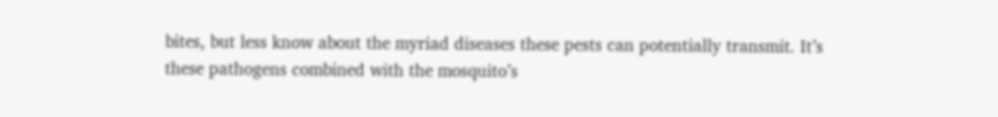bites, but less know about the myriad diseases these pests can potentially transmit. It’s these pathogens combined with the mosquito’s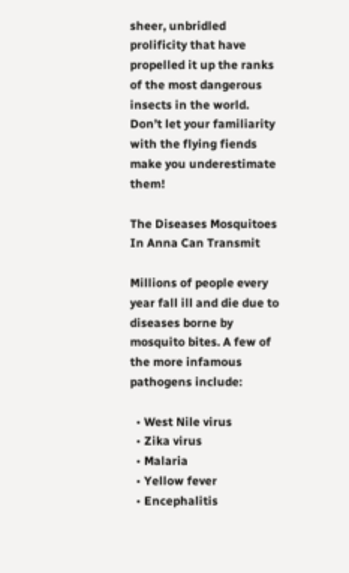sheer, unbridled prolificity that have propelled it up the ranks of the most dangerous insects in the world. Don’t let your familiarity with the flying fiends make you underestimate them!

The Diseases Mosquitoes In Anna Can Transmit

Millions of people every year fall ill and die due to diseases borne by mosquito bites. A few of the more infamous pathogens include:

  • West Nile virus
  • Zika virus
  • Malaria
  • Yellow fever
  • Encephalitis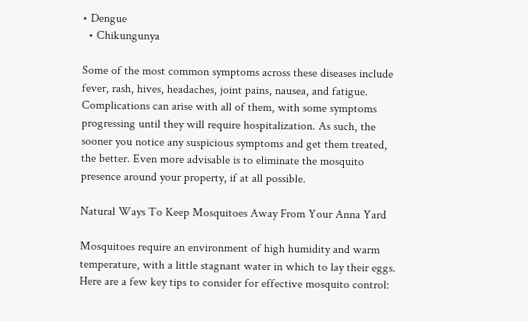• Dengue
  • Chikungunya

Some of the most common symptoms across these diseases include fever, rash, hives, headaches, joint pains, nausea, and fatigue. Complications can arise with all of them, with some symptoms progressing until they will require hospitalization. As such, the sooner you notice any suspicious symptoms and get them treated, the better. Even more advisable is to eliminate the mosquito presence around your property, if at all possible.

Natural Ways To Keep Mosquitoes Away From Your Anna Yard

Mosquitoes require an environment of high humidity and warm temperature, with a little stagnant water in which to lay their eggs. Here are a few key tips to consider for effective mosquito control: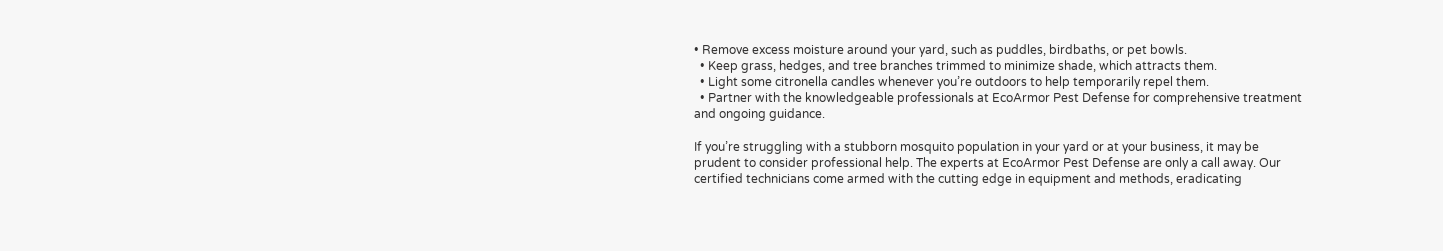• Remove excess moisture around your yard, such as puddles, birdbaths, or pet bowls.
  • Keep grass, hedges, and tree branches trimmed to minimize shade, which attracts them.
  • Light some citronella candles whenever you’re outdoors to help temporarily repel them.
  • Partner with the knowledgeable professionals at EcoArmor Pest Defense for comprehensive treatment and ongoing guidance.

If you’re struggling with a stubborn mosquito population in your yard or at your business, it may be prudent to consider professional help. The experts at EcoArmor Pest Defense are only a call away. Our certified technicians come armed with the cutting edge in equipment and methods, eradicating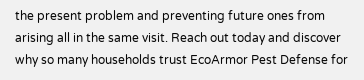the present problem and preventing future ones from arising all in the same visit. Reach out today and discover why so many households trust EcoArmor Pest Defense for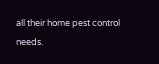all their home pest control needs.